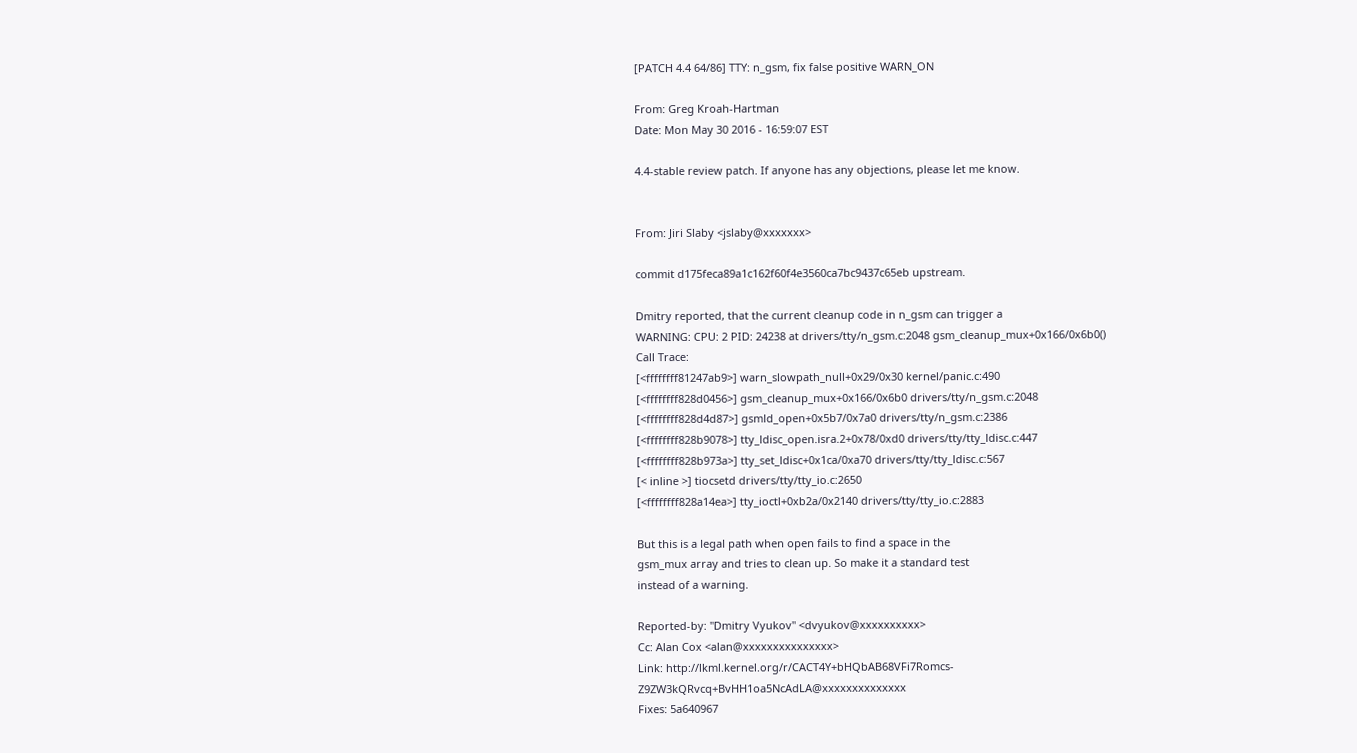[PATCH 4.4 64/86] TTY: n_gsm, fix false positive WARN_ON

From: Greg Kroah-Hartman
Date: Mon May 30 2016 - 16:59:07 EST

4.4-stable review patch. If anyone has any objections, please let me know.


From: Jiri Slaby <jslaby@xxxxxxx>

commit d175feca89a1c162f60f4e3560ca7bc9437c65eb upstream.

Dmitry reported, that the current cleanup code in n_gsm can trigger a
WARNING: CPU: 2 PID: 24238 at drivers/tty/n_gsm.c:2048 gsm_cleanup_mux+0x166/0x6b0()
Call Trace:
[<ffffffff81247ab9>] warn_slowpath_null+0x29/0x30 kernel/panic.c:490
[<ffffffff828d0456>] gsm_cleanup_mux+0x166/0x6b0 drivers/tty/n_gsm.c:2048
[<ffffffff828d4d87>] gsmld_open+0x5b7/0x7a0 drivers/tty/n_gsm.c:2386
[<ffffffff828b9078>] tty_ldisc_open.isra.2+0x78/0xd0 drivers/tty/tty_ldisc.c:447
[<ffffffff828b973a>] tty_set_ldisc+0x1ca/0xa70 drivers/tty/tty_ldisc.c:567
[< inline >] tiocsetd drivers/tty/tty_io.c:2650
[<ffffffff828a14ea>] tty_ioctl+0xb2a/0x2140 drivers/tty/tty_io.c:2883

But this is a legal path when open fails to find a space in the
gsm_mux array and tries to clean up. So make it a standard test
instead of a warning.

Reported-by: "Dmitry Vyukov" <dvyukov@xxxxxxxxxx>
Cc: Alan Cox <alan@xxxxxxxxxxxxxxx>
Link: http://lkml.kernel.org/r/CACT4Y+bHQbAB68VFi7Romcs-Z9ZW3kQRvcq+BvHH1oa5NcAdLA@xxxxxxxxxxxxxx
Fixes: 5a640967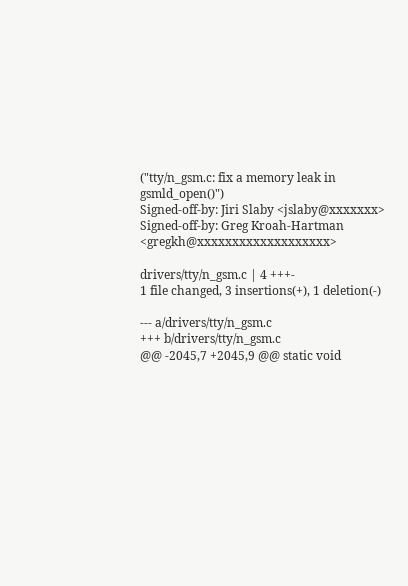("tty/n_gsm.c: fix a memory leak in gsmld_open()")
Signed-off-by: Jiri Slaby <jslaby@xxxxxxx>
Signed-off-by: Greg Kroah-Hartman <gregkh@xxxxxxxxxxxxxxxxxxx>

drivers/tty/n_gsm.c | 4 +++-
1 file changed, 3 insertions(+), 1 deletion(-)

--- a/drivers/tty/n_gsm.c
+++ b/drivers/tty/n_gsm.c
@@ -2045,7 +2045,9 @@ static void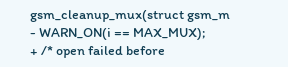gsm_cleanup_mux(struct gsm_m
- WARN_ON(i == MAX_MUX);
+ /* open failed before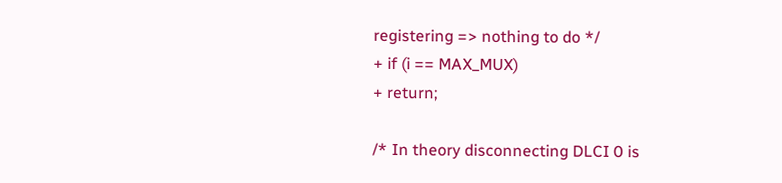registering => nothing to do */
+ if (i == MAX_MUX)
+ return;

/* In theory disconnecting DLCI 0 is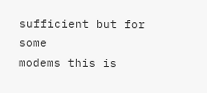sufficient but for some
modems this is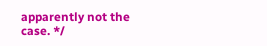apparently not the case. */